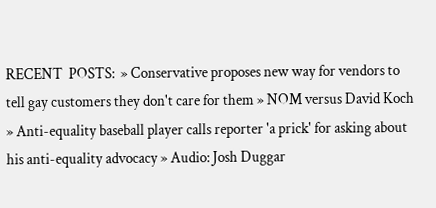RECENT  POSTS:  » Conservative proposes new way for vendors to tell gay customers they don't care for them » NOM versus David Koch » Anti-equality baseball player calls reporter 'a prick' for asking about his anti-equality advocacy » Audio: Josh Duggar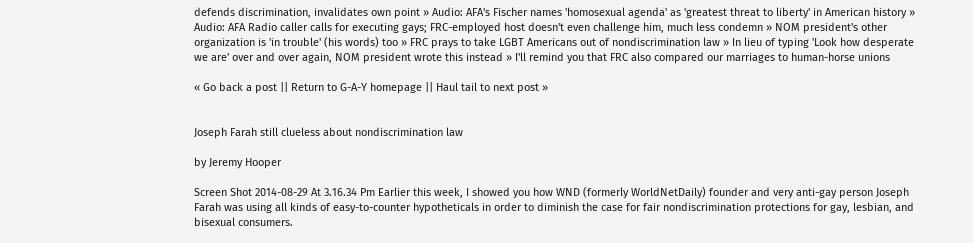defends discrimination, invalidates own point » Audio: AFA's Fischer names 'homosexual agenda' as 'greatest threat to liberty' in American history » Audio: AFA Radio caller calls for executing gays; FRC-employed host doesn't even challenge him, much less condemn » NOM president's other organization is 'in trouble' (his words) too » FRC prays to take LGBT Americans out of nondiscrimination law » In lieu of typing 'Look how desperate we are' over and over again, NOM president wrote this instead » I'll remind you that FRC also compared our marriages to human-horse unions

« Go back a post || Return to G-A-Y homepage || Haul tail to next post »


Joseph Farah still clueless about nondiscrimination law

by Jeremy Hooper

Screen Shot 2014-08-29 At 3.16.34 Pm Earlier this week, I showed you how WND (formerly WorldNetDaily) founder and very anti-gay person Joseph Farah was using all kinds of easy-to-counter hypotheticals in order to diminish the case for fair nondiscrimination protections for gay, lesbian, and bisexual consumers.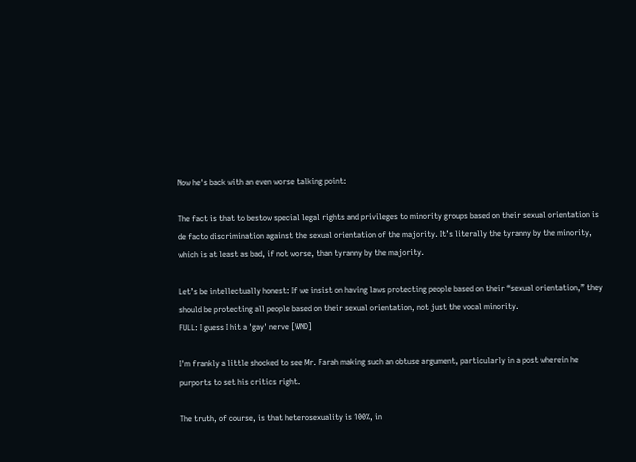Now he's back with an even worse talking point:

The fact is that to bestow special legal rights and privileges to minority groups based on their sexual orientation is de facto discrimination against the sexual orientation of the majority. It’s literally the tyranny by the minority, which is at least as bad, if not worse, than tyranny by the majority.

Let’s be intellectually honest: If we insist on having laws protecting people based on their “sexual orientation,” they should be protecting all people based on their sexual orientation, not just the vocal minority.
FULL: I guess I hit a 'gay' nerve [WND]

I'm frankly a little shocked to see Mr. Farah making such an obtuse argument, particularly in a post wherein he purports to set his critics right.

The truth, of course, is that heterosexuality is 100%, in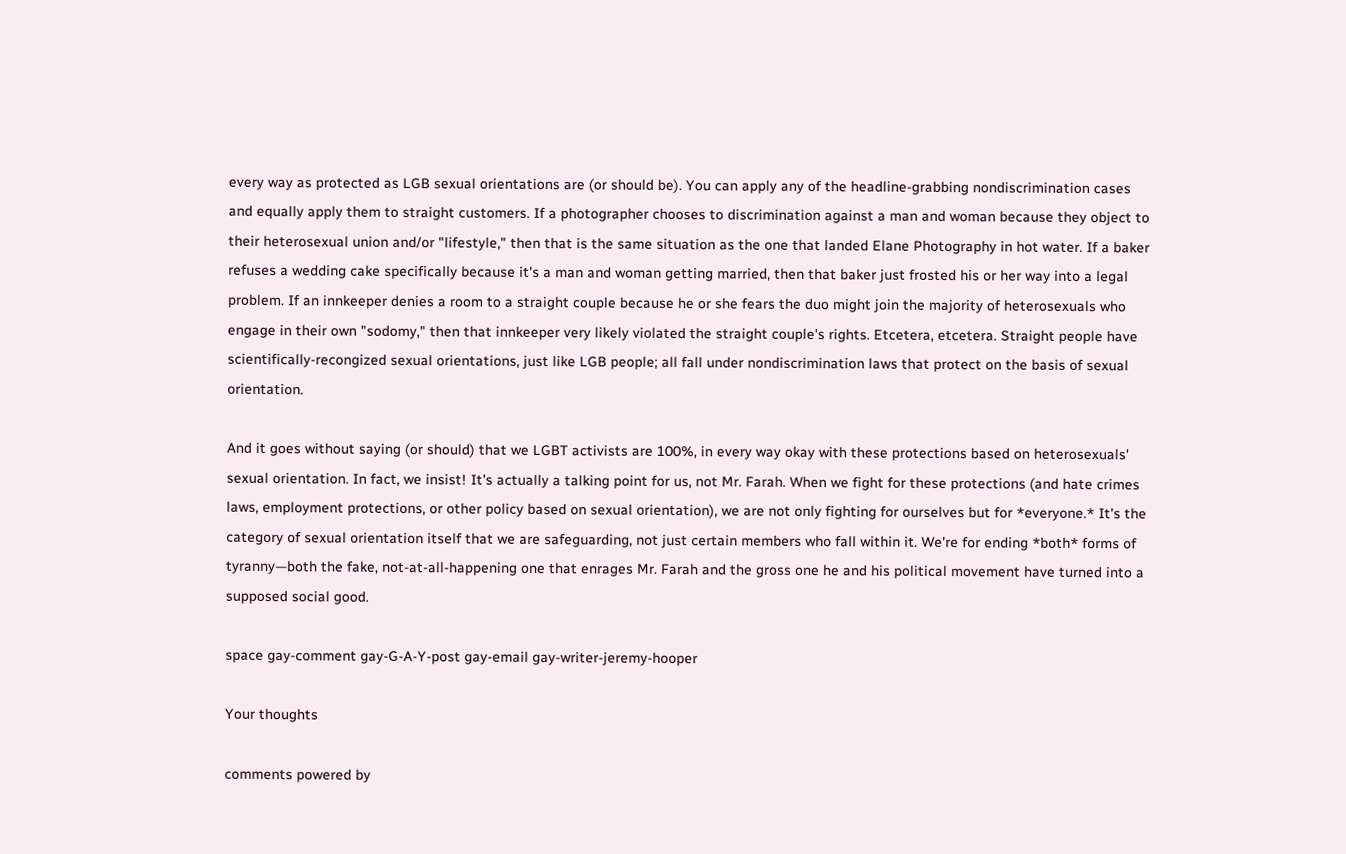every way as protected as LGB sexual orientations are (or should be). You can apply any of the headline-grabbing nondiscrimination cases and equally apply them to straight customers. If a photographer chooses to discrimination against a man and woman because they object to their heterosexual union and/or "lifestyle," then that is the same situation as the one that landed Elane Photography in hot water. If a baker refuses a wedding cake specifically because it's a man and woman getting married, then that baker just frosted his or her way into a legal problem. If an innkeeper denies a room to a straight couple because he or she fears the duo might join the majority of heterosexuals who engage in their own "sodomy," then that innkeeper very likely violated the straight couple's rights. Etcetera, etcetera. Straight people have scientifically-recongized sexual orientations, just like LGB people; all fall under nondiscrimination laws that protect on the basis of sexual orientation.

And it goes without saying (or should) that we LGBT activists are 100%, in every way okay with these protections based on heterosexuals' sexual orientation. In fact, we insist! It's actually a talking point for us, not Mr. Farah. When we fight for these protections (and hate crimes laws, employment protections, or other policy based on sexual orientation), we are not only fighting for ourselves but for *everyone.* It's the category of sexual orientation itself that we are safeguarding, not just certain members who fall within it. We're for ending *both* forms of tyranny—both the fake, not-at-all-happening one that enrages Mr. Farah and the gross one he and his political movement have turned into a supposed social good.

space gay-comment gay-G-A-Y-post gay-email gay-writer-jeremy-hooper

Your thoughts

comments powered by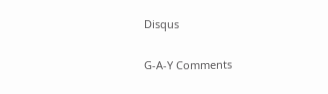Disqus

G-A-Y Comments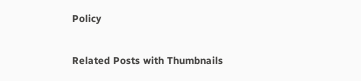Policy

Related Posts with Thumbnails